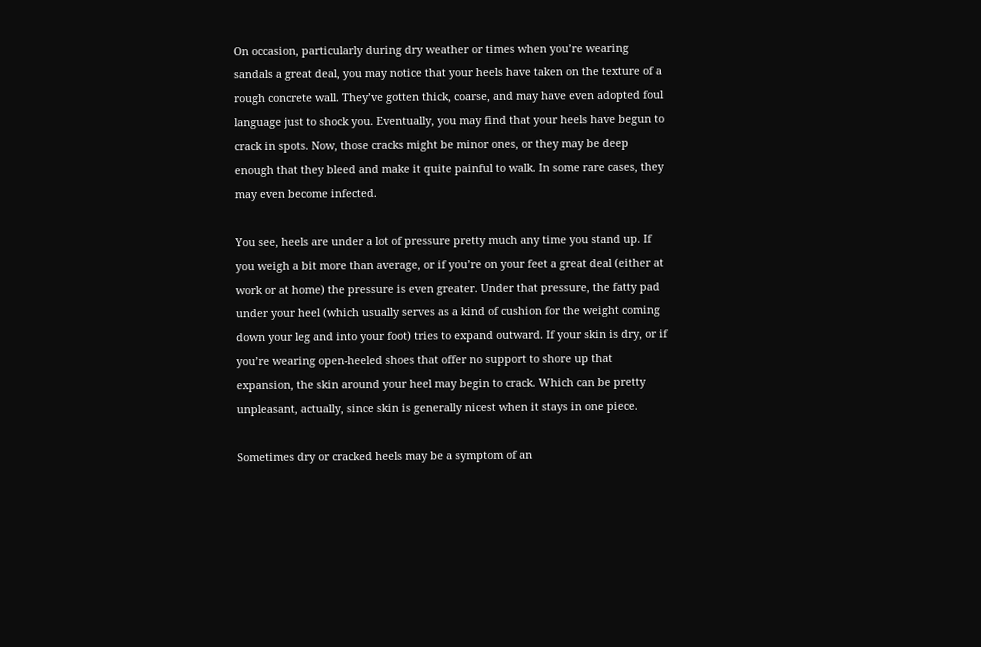On occasion, particularly during dry weather or times when you’re wearing sandals a great deal, you may notice that your heels have taken on the texture of a rough concrete wall. They’ve gotten thick, coarse, and may have even adopted foul language just to shock you. Eventually, you may find that your heels have begun to crack in spots. Now, those cracks might be minor ones, or they may be deep enough that they bleed and make it quite painful to walk. In some rare cases, they may even become infected.

You see, heels are under a lot of pressure pretty much any time you stand up. If you weigh a bit more than average, or if you’re on your feet a great deal (either at work or at home) the pressure is even greater. Under that pressure, the fatty pad under your heel (which usually serves as a kind of cushion for the weight coming down your leg and into your foot) tries to expand outward. If your skin is dry, or if you’re wearing open-heeled shoes that offer no support to shore up that expansion, the skin around your heel may begin to crack. Which can be pretty unpleasant, actually, since skin is generally nicest when it stays in one piece.

Sometimes dry or cracked heels may be a symptom of an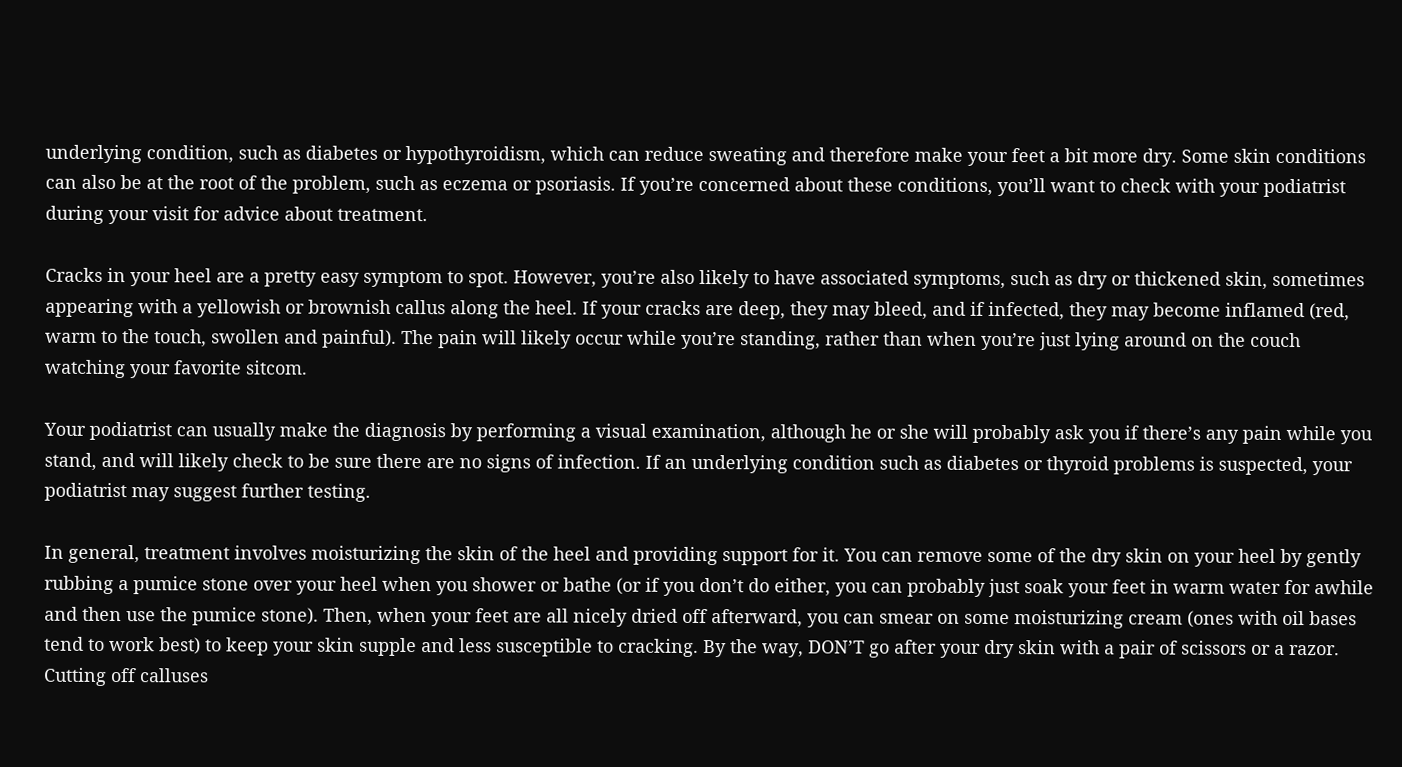underlying condition, such as diabetes or hypothyroidism, which can reduce sweating and therefore make your feet a bit more dry. Some skin conditions can also be at the root of the problem, such as eczema or psoriasis. If you’re concerned about these conditions, you’ll want to check with your podiatrist during your visit for advice about treatment.

Cracks in your heel are a pretty easy symptom to spot. However, you’re also likely to have associated symptoms, such as dry or thickened skin, sometimes appearing with a yellowish or brownish callus along the heel. If your cracks are deep, they may bleed, and if infected, they may become inflamed (red, warm to the touch, swollen and painful). The pain will likely occur while you’re standing, rather than when you’re just lying around on the couch watching your favorite sitcom.

Your podiatrist can usually make the diagnosis by performing a visual examination, although he or she will probably ask you if there’s any pain while you stand, and will likely check to be sure there are no signs of infection. If an underlying condition such as diabetes or thyroid problems is suspected, your podiatrist may suggest further testing.

In general, treatment involves moisturizing the skin of the heel and providing support for it. You can remove some of the dry skin on your heel by gently rubbing a pumice stone over your heel when you shower or bathe (or if you don’t do either, you can probably just soak your feet in warm water for awhile and then use the pumice stone). Then, when your feet are all nicely dried off afterward, you can smear on some moisturizing cream (ones with oil bases tend to work best) to keep your skin supple and less susceptible to cracking. By the way, DON’T go after your dry skin with a pair of scissors or a razor. Cutting off calluses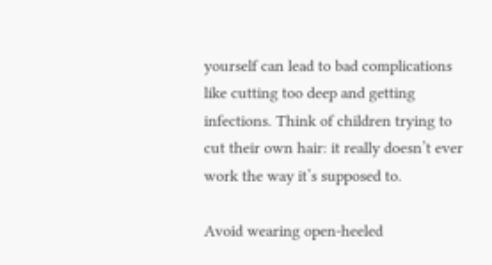yourself can lead to bad complications like cutting too deep and getting infections. Think of children trying to cut their own hair: it really doesn’t ever work the way it’s supposed to.

Avoid wearing open-heeled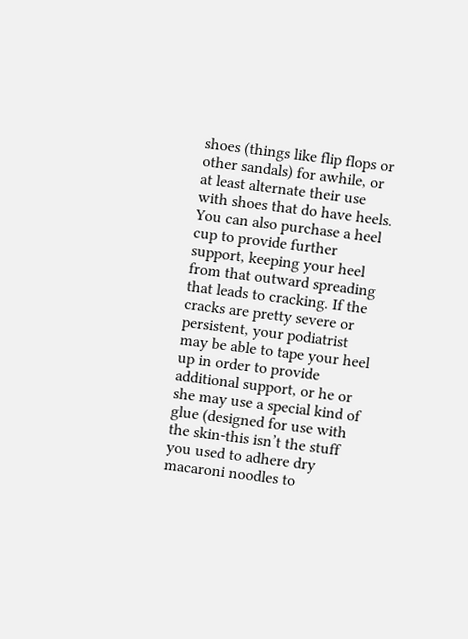shoes (things like flip flops or other sandals) for awhile, or at least alternate their use with shoes that do have heels. You can also purchase a heel cup to provide further support, keeping your heel from that outward spreading that leads to cracking. If the cracks are pretty severe or persistent, your podiatrist may be able to tape your heel up in order to provide additional support, or he or she may use a special kind of glue (designed for use with the skin-this isn’t the stuff you used to adhere dry macaroni noodles to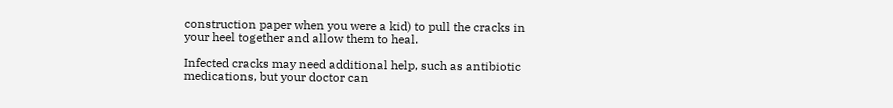construction paper when you were a kid) to pull the cracks in your heel together and allow them to heal.

Infected cracks may need additional help, such as antibiotic medications, but your doctor can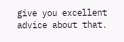give you excellent advice about that.